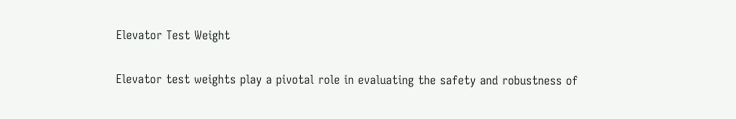Elevator Test Weight

Elevator test weights play a pivotal role in evaluating the safety and robustness of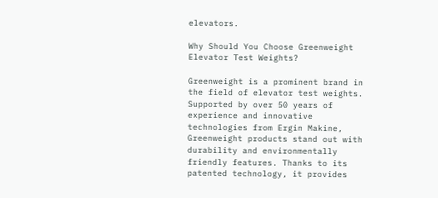elevators.

Why Should You Choose Greenweight Elevator Test Weights?

Greenweight is a prominent brand in the field of elevator test weights. Supported by over 50 years of experience and innovative technologies from Ergin Makine, Greenweight products stand out with durability and environmentally friendly features. Thanks to its patented technology, it provides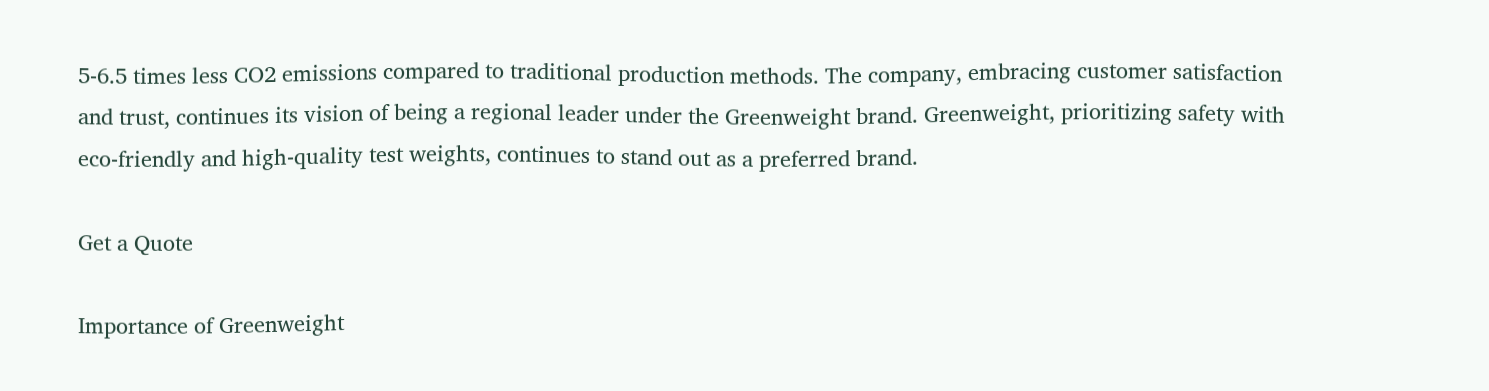5-6.5 times less CO2 emissions compared to traditional production methods. The company, embracing customer satisfaction and trust, continues its vision of being a regional leader under the Greenweight brand. Greenweight, prioritizing safety with eco-friendly and high-quality test weights, continues to stand out as a preferred brand.

Get a Quote

Importance of Greenweight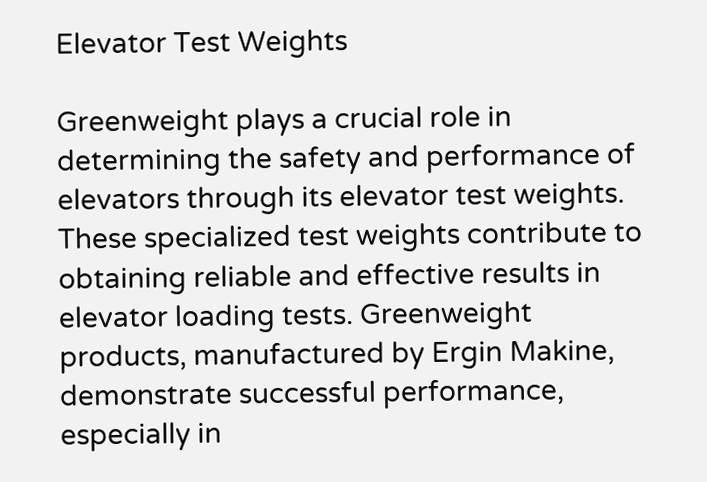Elevator Test Weights

Greenweight plays a crucial role in determining the safety and performance of elevators through its elevator test weights. These specialized test weights contribute to obtaining reliable and effective results in elevator loading tests. Greenweight products, manufactured by Ergin Makine, demonstrate successful performance, especially in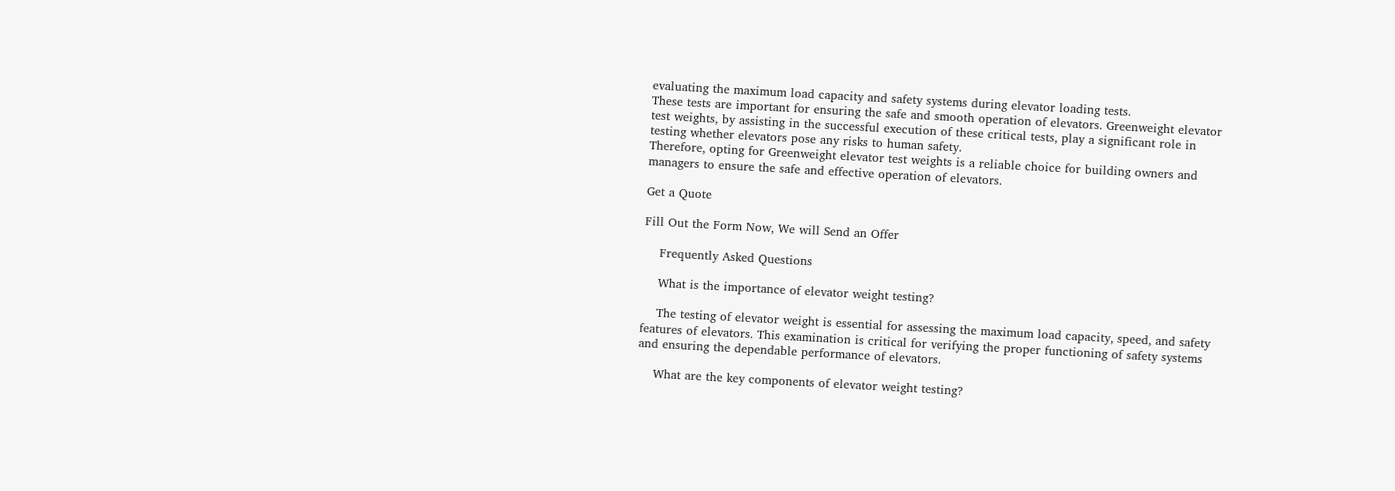evaluating the maximum load capacity and safety systems during elevator loading tests.
These tests are important for ensuring the safe and smooth operation of elevators. Greenweight elevator test weights, by assisting in the successful execution of these critical tests, play a significant role in testing whether elevators pose any risks to human safety.
Therefore, opting for Greenweight elevator test weights is a reliable choice for building owners and managers to ensure the safe and effective operation of elevators.

Get a Quote

Fill Out the Form Now, We will Send an Offer

    Frequently Asked Questions

    What is the importance of elevator weight testing?

    The testing of elevator weight is essential for assessing the maximum load capacity, speed, and safety features of elevators. This examination is critical for verifying the proper functioning of safety systems and ensuring the dependable performance of elevators.

    What are the key components of elevator weight testing?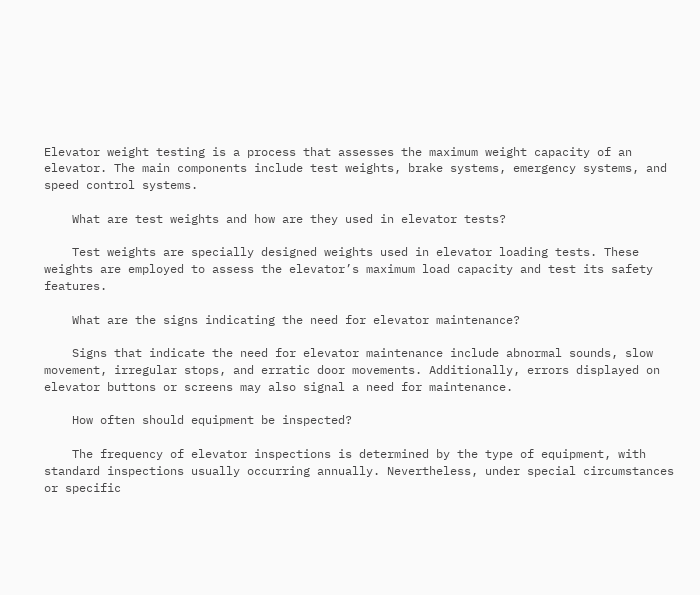Elevator weight testing is a process that assesses the maximum weight capacity of an elevator. The main components include test weights, brake systems, emergency systems, and speed control systems.

    What are test weights and how are they used in elevator tests?

    Test weights are specially designed weights used in elevator loading tests. These weights are employed to assess the elevator’s maximum load capacity and test its safety features.

    What are the signs indicating the need for elevator maintenance?

    Signs that indicate the need for elevator maintenance include abnormal sounds, slow movement, irregular stops, and erratic door movements. Additionally, errors displayed on elevator buttons or screens may also signal a need for maintenance.

    How often should equipment be inspected?

    The frequency of elevator inspections is determined by the type of equipment, with standard inspections usually occurring annually. Nevertheless, under special circumstances or specific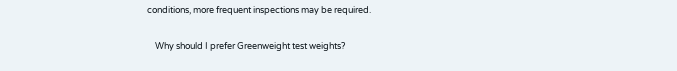conditions, more frequent inspections may be required.

    Why should I prefer Greenweight test weights?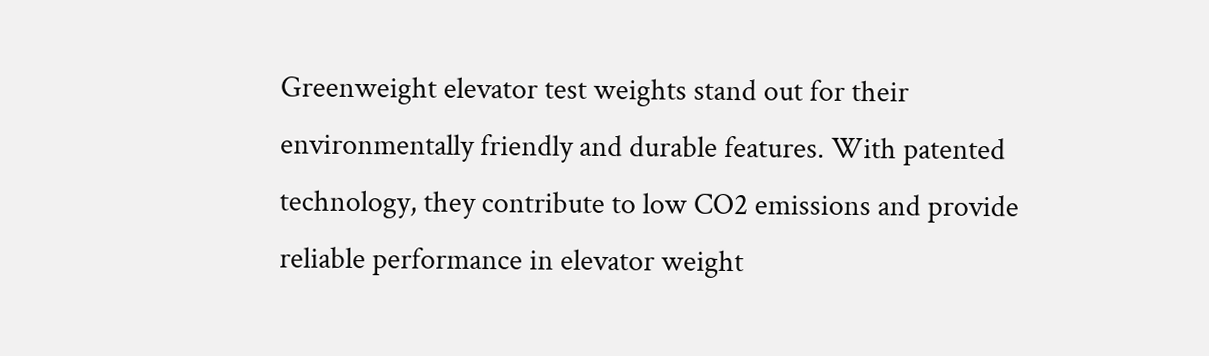Greenweight elevator test weights stand out for their environmentally friendly and durable features. With patented technology, they contribute to low CO2 emissions and provide reliable performance in elevator weight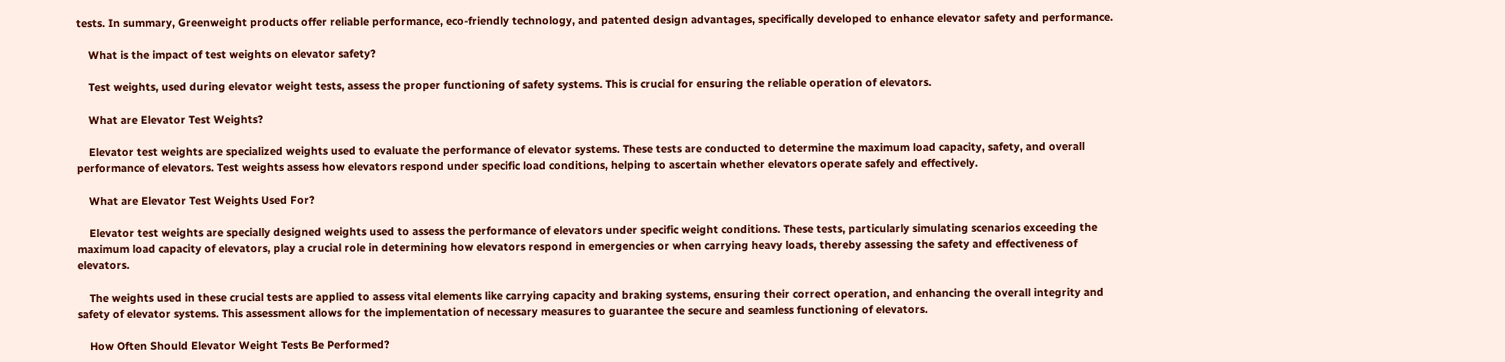tests. In summary, Greenweight products offer reliable performance, eco-friendly technology, and patented design advantages, specifically developed to enhance elevator safety and performance.

    What is the impact of test weights on elevator safety?

    Test weights, used during elevator weight tests, assess the proper functioning of safety systems. This is crucial for ensuring the reliable operation of elevators.

    What are Elevator Test Weights?

    Elevator test weights are specialized weights used to evaluate the performance of elevator systems. These tests are conducted to determine the maximum load capacity, safety, and overall performance of elevators. Test weights assess how elevators respond under specific load conditions, helping to ascertain whether elevators operate safely and effectively.

    What are Elevator Test Weights Used For?

    Elevator test weights are specially designed weights used to assess the performance of elevators under specific weight conditions. These tests, particularly simulating scenarios exceeding the maximum load capacity of elevators, play a crucial role in determining how elevators respond in emergencies or when carrying heavy loads, thereby assessing the safety and effectiveness of elevators.

    The weights used in these crucial tests are applied to assess vital elements like carrying capacity and braking systems, ensuring their correct operation, and enhancing the overall integrity and safety of elevator systems. This assessment allows for the implementation of necessary measures to guarantee the secure and seamless functioning of elevators.

    How Often Should Elevator Weight Tests Be Performed?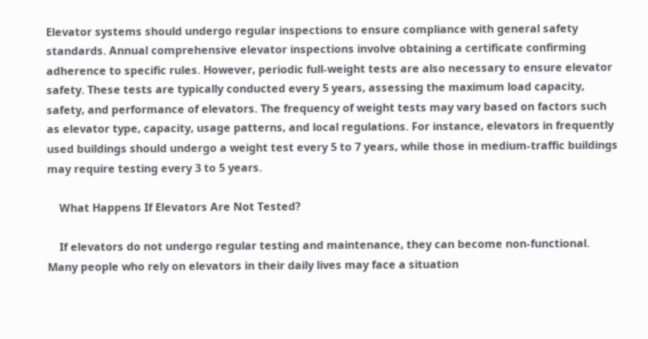Elevator systems should undergo regular inspections to ensure compliance with general safety standards. Annual comprehensive elevator inspections involve obtaining a certificate confirming adherence to specific rules. However, periodic full-weight tests are also necessary to ensure elevator safety. These tests are typically conducted every 5 years, assessing the maximum load capacity, safety, and performance of elevators. The frequency of weight tests may vary based on factors such as elevator type, capacity, usage patterns, and local regulations. For instance, elevators in frequently used buildings should undergo a weight test every 5 to 7 years, while those in medium-traffic buildings may require testing every 3 to 5 years.

    What Happens If Elevators Are Not Tested?

    If elevators do not undergo regular testing and maintenance, they can become non-functional. Many people who rely on elevators in their daily lives may face a situation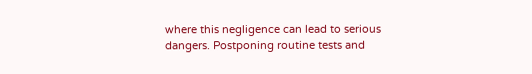where this negligence can lead to serious dangers. Postponing routine tests and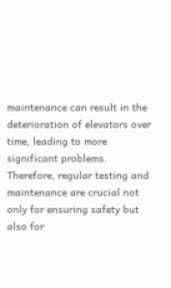maintenance can result in the deterioration of elevators over time, leading to more significant problems. Therefore, regular testing and maintenance are crucial not only for ensuring safety but also for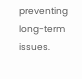preventing long-term issues.